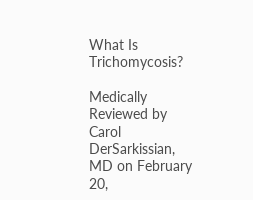What Is Trichomycosis?

Medically Reviewed by Carol DerSarkissian, MD on February 20,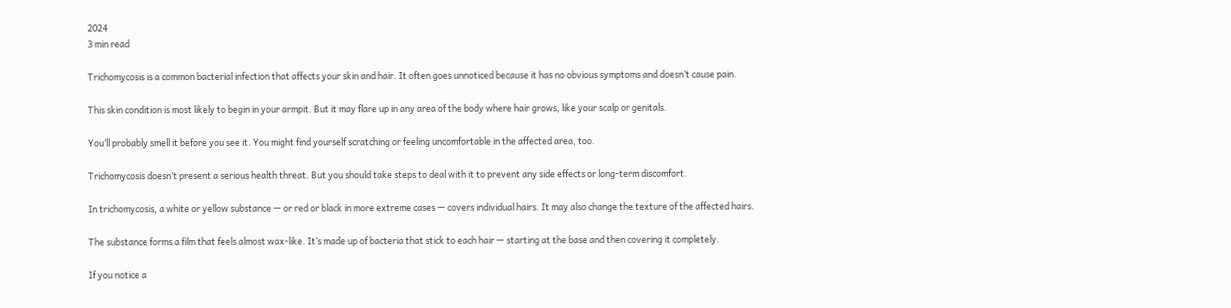2024
3 min read

Trichomycosis is a common bacterial infection that affects your skin and hair. It often goes unnoticed because it has no obvious symptoms and doesn’t cause pain.

This skin condition is most likely to begin in your armpit. But it may flare up in any area of the body where hair grows, like your scalp or genitals.

You’ll probably smell it before you see it. You might find yourself scratching or feeling uncomfortable in the affected area, too.

Trichomycosis doesn’t present a serious health threat. But you should take steps to deal with it to prevent any side effects or long-term discomfort.

In trichomycosis, a white or yellow substance — or red or black in more extreme cases — covers individual hairs. It may also change the texture of the affected hairs.

The substance forms a film that feels almost wax-like. It’s made up of bacteria that stick to each hair — starting at the base and then covering it completely.

If you notice a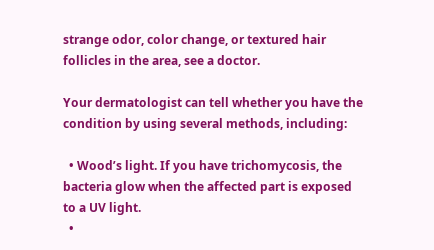strange odor, color change, or textured hair follicles in the area, see a doctor.

Your dermatologist can tell whether you have the condition by using several methods, including:

  • Wood’s light. If you have trichomycosis, the bacteria glow when the affected part is exposed to a UV light.
  •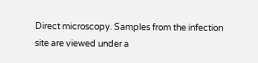Direct microscopy. Samples from the infection site are viewed under a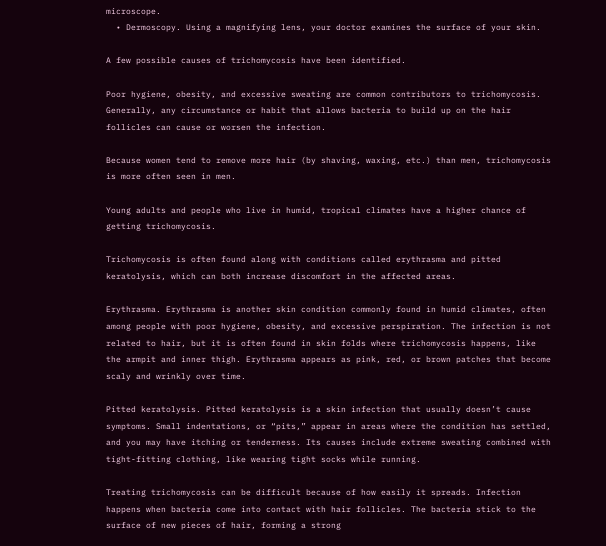microscope.
  • Dermoscopy. Using a magnifying lens, your doctor examines the surface of your skin.

A few possible causes of trichomycosis have been identified.

Poor hygiene, obesity, and excessive sweating are common contributors to trichomycosis. Generally, any circumstance or habit that allows bacteria to build up on the hair follicles can cause or worsen the infection.

Because women tend to remove more hair (by shaving, waxing, etc.) than men, trichomycosis is more often seen in men.

Young adults and people who live in humid, tropical climates have a higher chance of getting trichomycosis.

Trichomycosis is often found along with conditions called erythrasma and pitted keratolysis, which can both increase discomfort in the affected areas.

Erythrasma. Erythrasma is another skin condition commonly found in humid climates, often among people with poor hygiene, obesity, and excessive perspiration. The infection is not related to hair, but it is often found in skin folds where trichomycosis happens, like the armpit and inner thigh. Erythrasma appears as pink, red, or brown patches that become scaly and wrinkly over time.

Pitted keratolysis. Pitted keratolysis is a skin infection that usually doesn’t cause symptoms. Small indentations, or “pits,” appear in areas where the condition has settled, and you may have itching or tenderness. Its causes include extreme sweating combined with tight-fitting clothing, like wearing tight socks while running.

Treating trichomycosis can be difficult because of how easily it spreads. Infection happens when bacteria come into contact with hair follicles. The bacteria stick to the surface of new pieces of hair, forming a strong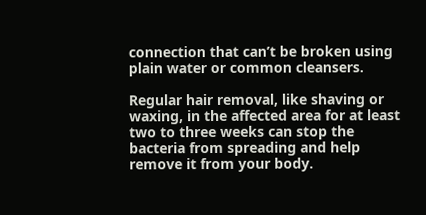connection that can’t be broken using plain water or common cleansers.

Regular hair removal, like shaving or waxing, in the affected area for at least two to three weeks can stop the bacteria from spreading and help remove it from your body.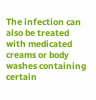The infection can also be treated with medicated creams or body washes containing certain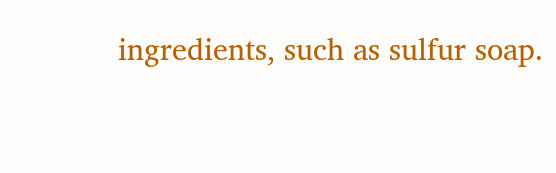ingredients, such as sulfur soap.